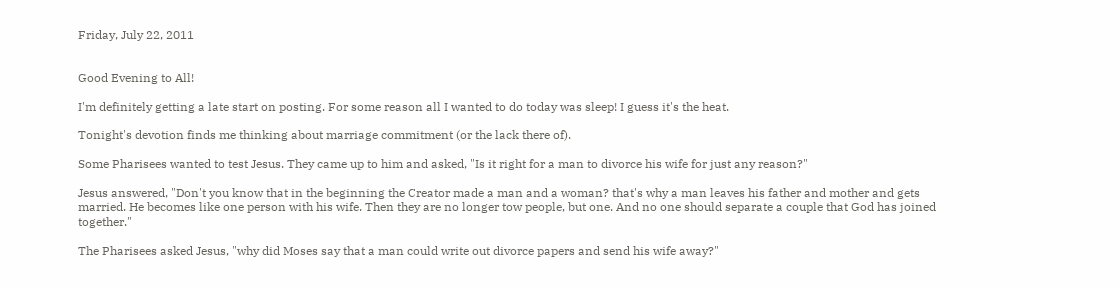Friday, July 22, 2011


Good Evening to All!

I'm definitely getting a late start on posting. For some reason all I wanted to do today was sleep! I guess it's the heat.

Tonight's devotion finds me thinking about marriage commitment (or the lack there of).

Some Pharisees wanted to test Jesus. They came up to him and asked, "Is it right for a man to divorce his wife for just any reason?"

Jesus answered, "Don't you know that in the beginning the Creator made a man and a woman? that's why a man leaves his father and mother and gets married. He becomes like one person with his wife. Then they are no longer tow people, but one. And no one should separate a couple that God has joined together."

The Pharisees asked Jesus, "why did Moses say that a man could write out divorce papers and send his wife away?"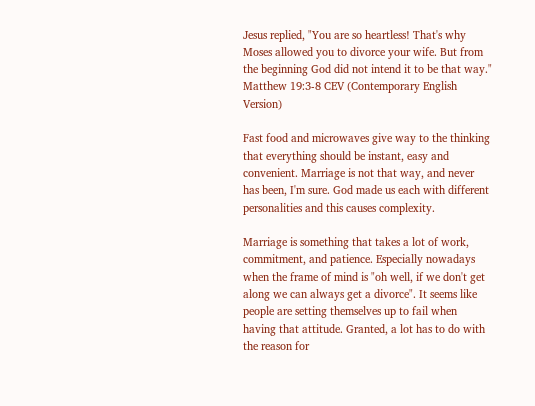Jesus replied, "You are so heartless! That's why Moses allowed you to divorce your wife. But from the beginning God did not intend it to be that way."
Matthew 19:3-8 CEV (Contemporary English Version)

Fast food and microwaves give way to the thinking that everything should be instant, easy and convenient. Marriage is not that way, and never has been, I'm sure. God made us each with different personalities and this causes complexity.

Marriage is something that takes a lot of work, commitment, and patience. Especially nowadays when the frame of mind is "oh well, if we don't get along we can always get a divorce". It seems like people are setting themselves up to fail when having that attitude. Granted, a lot has to do with the reason for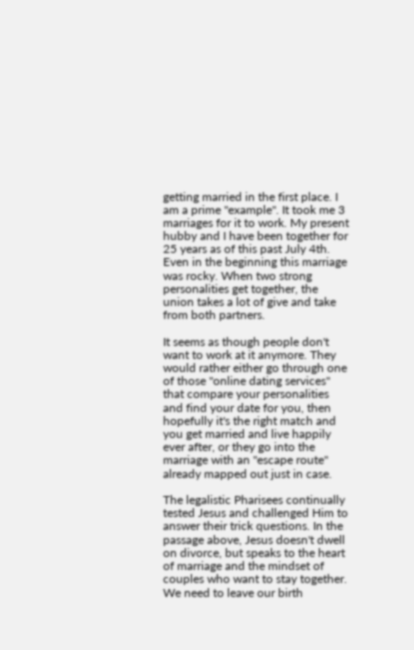getting married in the first place. I am a prime "example". It took me 3 marriages for it to work. My present hubby and I have been together for 25 years as of this past July 4th. Even in the beginning this marriage was rocky. When two strong personalities get together, the union takes a lot of give and take from both partners.

It seems as though people don't want to work at it anymore. They would rather either go through one of those "online dating services" that compare your personalities and find your date for you, then hopefully it's the right match and you get married and live happily ever after, or they go into the marriage with an "escape route" already mapped out just in case.

The legalistic Pharisees continually tested Jesus and challenged Him to answer their trick questions. In the passage above, Jesus doesn't dwell on divorce, but speaks to the heart of marriage and the mindset of couples who want to stay together. We need to leave our birth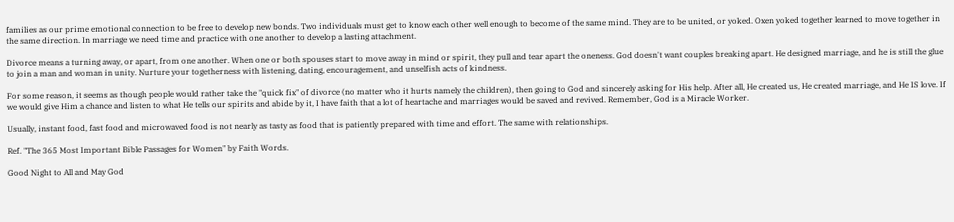families as our prime emotional connection to be free to develop new bonds. Two individuals must get to know each other well enough to become of the same mind. They are to be united, or yoked. Oxen yoked together learned to move together in the same direction. In marriage we need time and practice with one another to develop a lasting attachment.

Divorce means a turning away, or apart, from one another. When one or both spouses start to move away in mind or spirit, they pull and tear apart the oneness. God doesn't want couples breaking apart. He designed marriage, and he is still the glue to join a man and woman in unity. Nurture your togetherness with listening, dating, encouragement, and unselfish acts of kindness.

For some reason, it seems as though people would rather take the "quick fix" of divorce (no matter who it hurts namely the children), then going to God and sincerely asking for His help. After all, He created us, He created marriage, and He IS love. If we would give Him a chance and listen to what He tells our spirits and abide by it, I have faith that a lot of heartache and marriages would be saved and revived. Remember, God is a Miracle Worker.

Usually, instant food, fast food and microwaved food is not nearly as tasty as food that is patiently prepared with time and effort. The same with relationships.

Ref. "The 365 Most Important Bible Passages for Women" by Faith Words.

Good Night to All and May God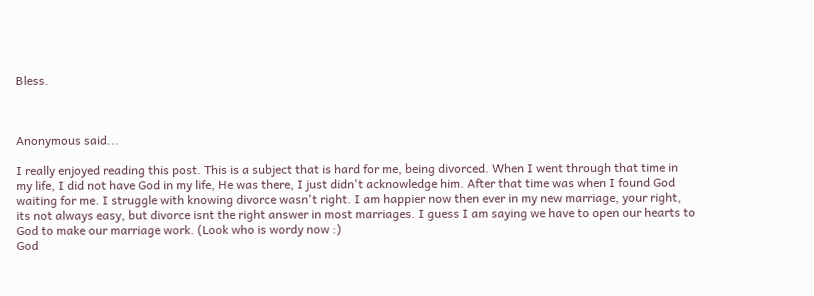Bless.



Anonymous said...

I really enjoyed reading this post. This is a subject that is hard for me, being divorced. When I went through that time in my life, I did not have God in my life, He was there, I just didn't acknowledge him. After that time was when I found God waiting for me. I struggle with knowing divorce wasn't right. I am happier now then ever in my new marriage, your right, its not always easy, but divorce isnt the right answer in most marriages. I guess I am saying we have to open our hearts to God to make our marriage work. (Look who is wordy now :)
God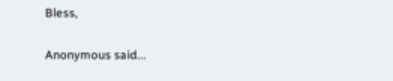Bless,

Anonymous said...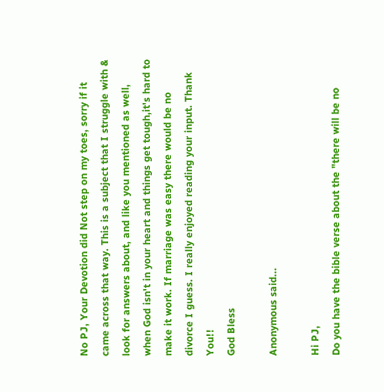No PJ, Your Devotion did Not step on my toes, sorry if it came across that way. This is a subject that I struggle with & look for answers about, and like you mentioned as well, when God isn't in your heart and things get tough,it's hard to make it work. If marriage was easy there would be no divorce I guess. I really enjoyed reading your input. Thank You!!
God Bless

Anonymous said...

Hi PJ,
Do you have the bible verse about the "there will be no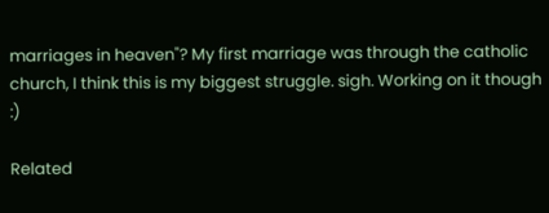marriages in heaven"? My first marriage was through the catholic church, I think this is my biggest struggle. sigh. Working on it though :)

Related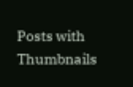Posts with Thumbnails